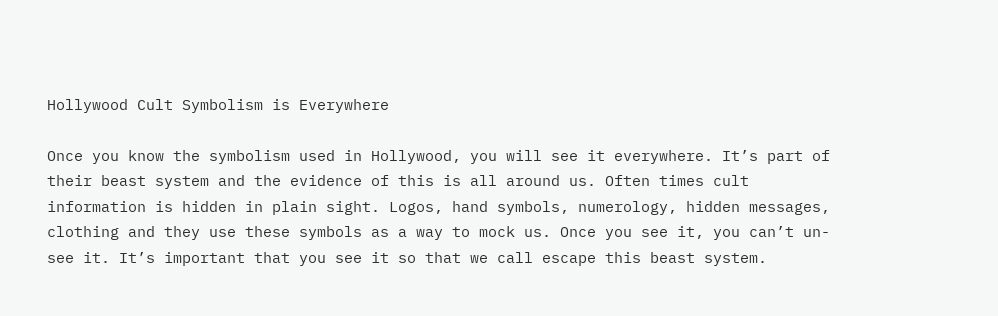Hollywood Cult Symbolism is Everywhere

Once you know the symbolism used in Hollywood, you will see it everywhere. It’s part of their beast system and the evidence of this is all around us. Often times cult information is hidden in plain sight. Logos, hand symbols, numerology, hidden messages, clothing and they use these symbols as a way to mock us. Once you see it, you can’t un-see it. It’s important that you see it so that we call escape this beast system.